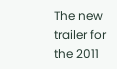The new trailer for the 2011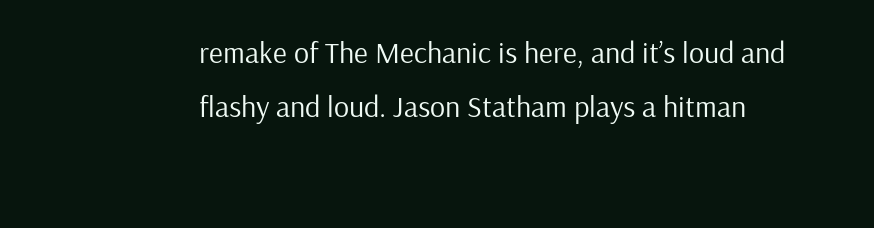remake of The Mechanic is here, and it’s loud and flashy and loud. Jason Statham plays a hitman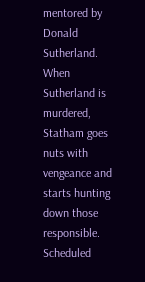mentored by Donald Sutherland. When Sutherland is murdered, Statham goes nuts with vengeance and starts hunting down those responsible. Scheduled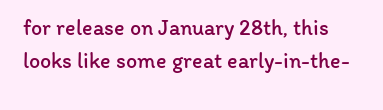for release on January 28th, this looks like some great early-in-the-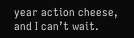year action cheese, and I can’t wait.